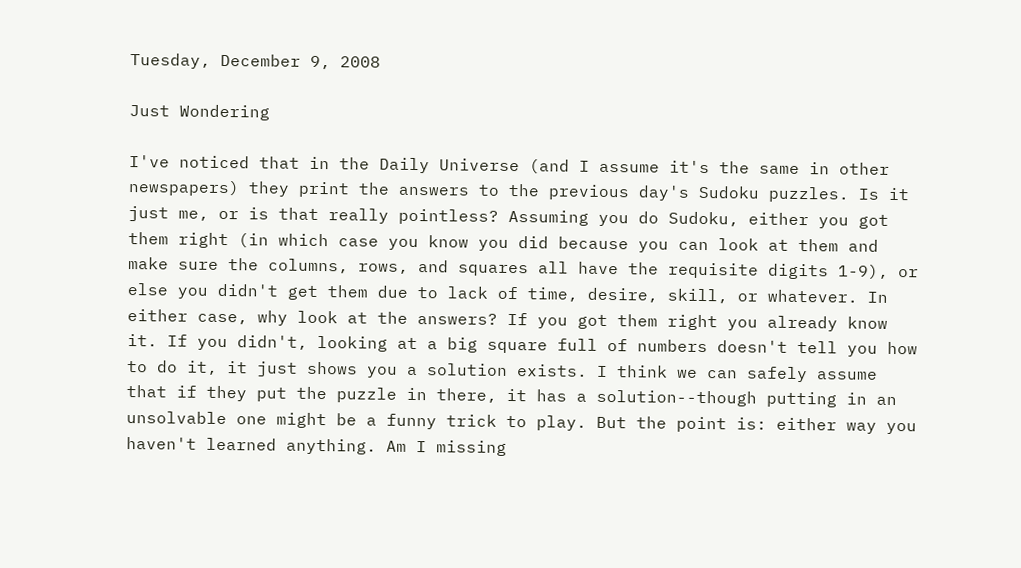Tuesday, December 9, 2008

Just Wondering

I've noticed that in the Daily Universe (and I assume it's the same in other newspapers) they print the answers to the previous day's Sudoku puzzles. Is it just me, or is that really pointless? Assuming you do Sudoku, either you got them right (in which case you know you did because you can look at them and make sure the columns, rows, and squares all have the requisite digits 1-9), or else you didn't get them due to lack of time, desire, skill, or whatever. In either case, why look at the answers? If you got them right you already know it. If you didn't, looking at a big square full of numbers doesn't tell you how to do it, it just shows you a solution exists. I think we can safely assume that if they put the puzzle in there, it has a solution--though putting in an unsolvable one might be a funny trick to play. But the point is: either way you haven't learned anything. Am I missing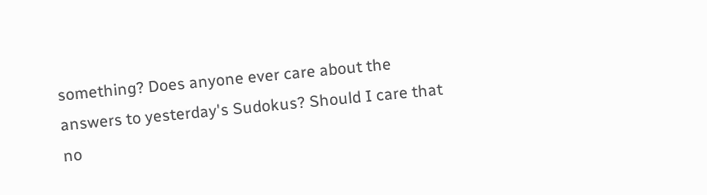something? Does anyone ever care about the answers to yesterday's Sudokus? Should I care that no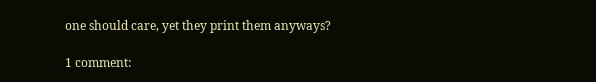one should care, yet they print them anyways?

1 comment: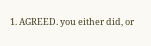1. AGREED. you either did, or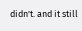didn't. and it still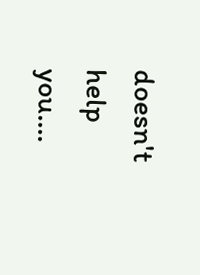doesn't help you....